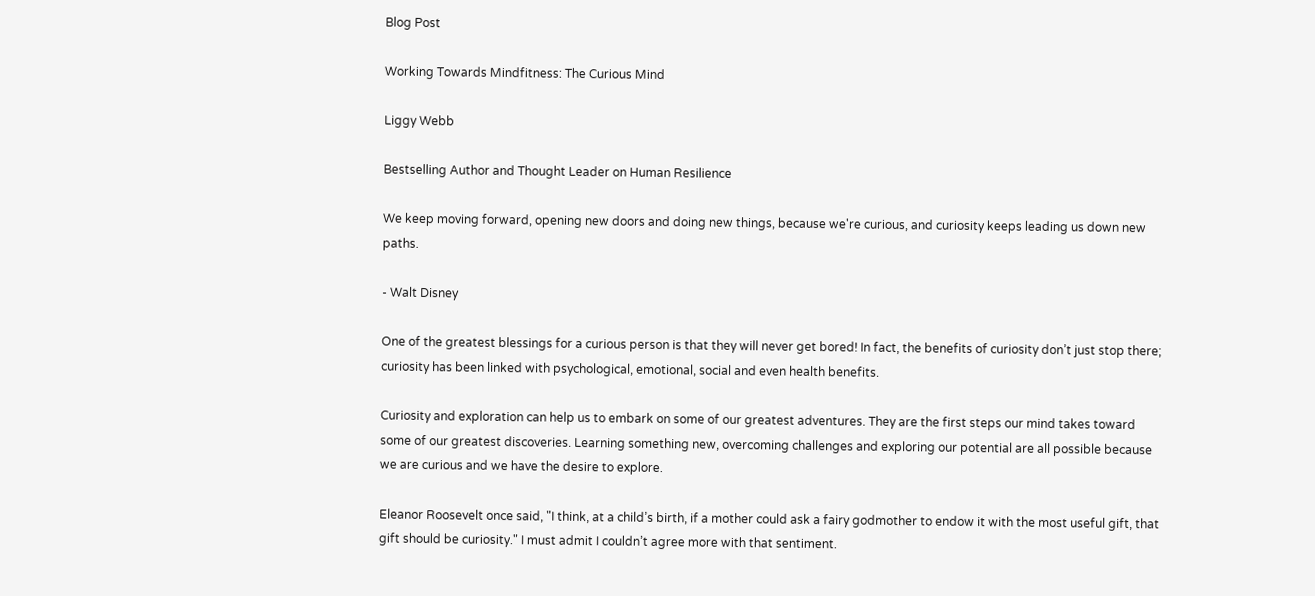Blog Post

Working Towards Mindfitness: The Curious Mind

Liggy Webb

Bestselling Author and Thought Leader on Human Resilience

We keep moving forward, opening new doors and doing new things, because we're curious, and curiosity keeps leading us down new paths.

- Walt Disney

One of the greatest blessings for a curious person is that they will never get bored! In fact, the benefits of curiosity don’t just stop there; curiosity has been linked with psychological, emotional, social and even health benefits.

Curiosity and exploration can help us to embark on some of our greatest adventures. They are the first steps our mind takes toward some of our greatest discoveries. Learning something new, overcoming challenges and exploring our potential are all possible because we are curious and we have the desire to explore.

Eleanor Roosevelt once said, "I think, at a child’s birth, if a mother could ask a fairy godmother to endow it with the most useful gift, that gift should be curiosity." I must admit I couldn’t agree more with that sentiment.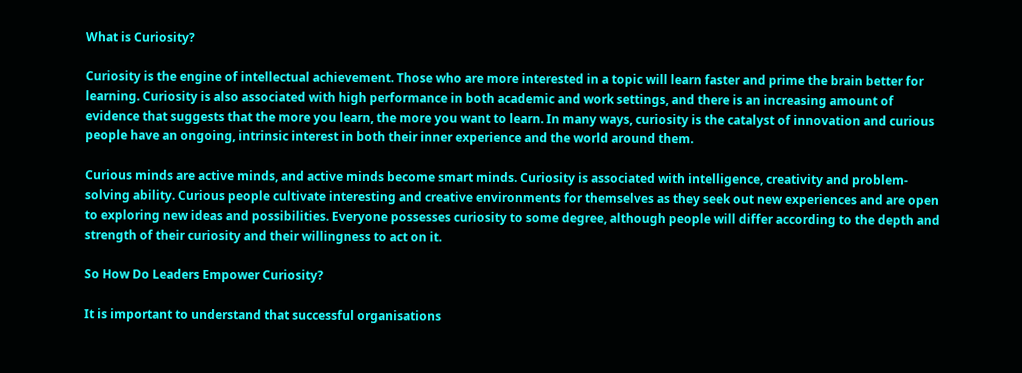What is Curiosity?

Curiosity is the engine of intellectual achievement. Those who are more interested in a topic will learn faster and prime the brain better for learning. Curiosity is also associated with high performance in both academic and work settings, and there is an increasing amount of evidence that suggests that the more you learn, the more you want to learn. In many ways, curiosity is the catalyst of innovation and curious people have an ongoing, intrinsic interest in both their inner experience and the world around them.

Curious minds are active minds, and active minds become smart minds. Curiosity is associated with intelligence, creativity and problem-solving ability. Curious people cultivate interesting and creative environments for themselves as they seek out new experiences and are open to exploring new ideas and possibilities. Everyone possesses curiosity to some degree, although people will differ according to the depth and strength of their curiosity and their willingness to act on it.

So How Do Leaders Empower Curiosity?

It is important to understand that successful organisations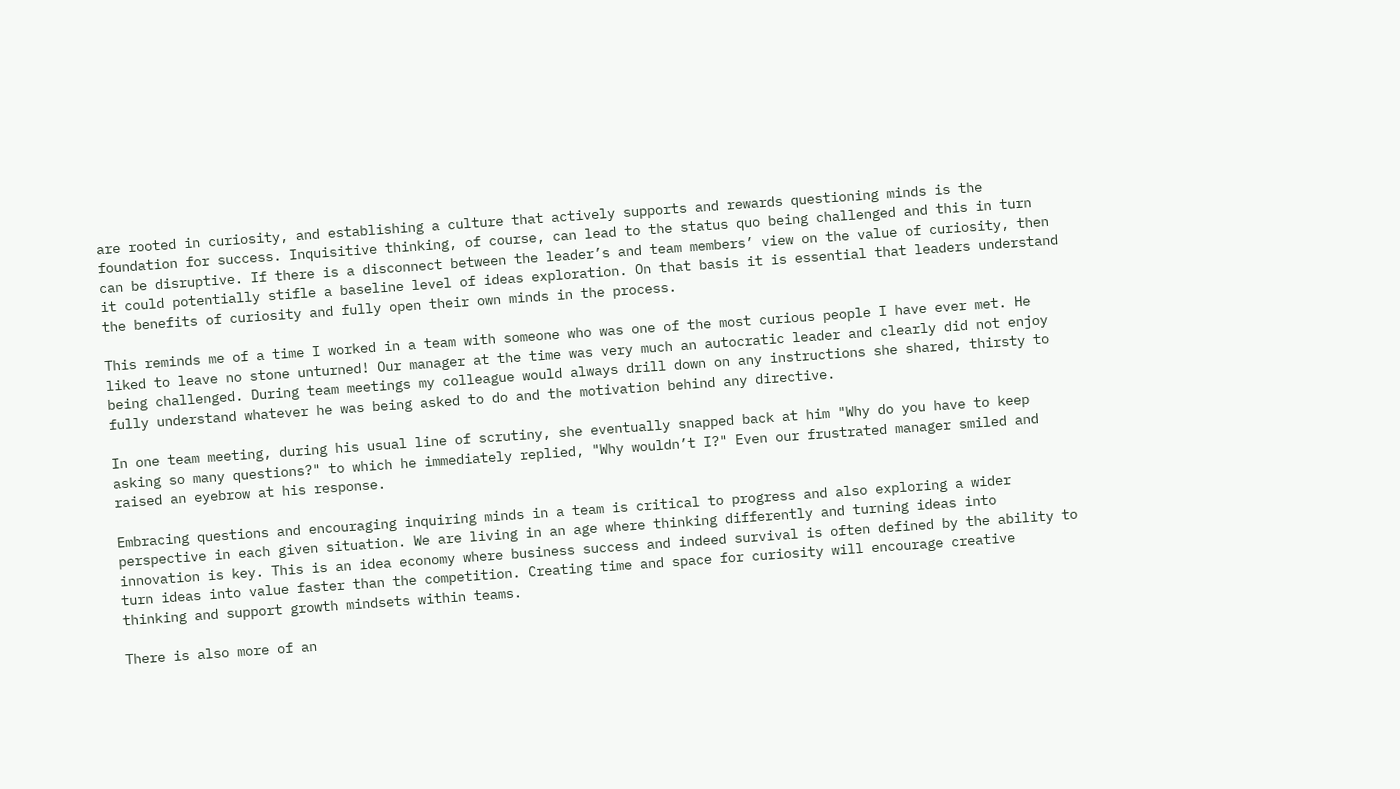are rooted in curiosity, and establishing a culture that actively supports and rewards questioning minds is the foundation for success. Inquisitive thinking, of course, can lead to the status quo being challenged and this in turn can be disruptive. If there is a disconnect between the leader’s and team members’ view on the value of curiosity, then it could potentially stifle a baseline level of ideas exploration. On that basis it is essential that leaders understand the benefits of curiosity and fully open their own minds in the process.

This reminds me of a time I worked in a team with someone who was one of the most curious people I have ever met. He liked to leave no stone unturned! Our manager at the time was very much an autocratic leader and clearly did not enjoy being challenged. During team meetings my colleague would always drill down on any instructions she shared, thirsty to fully understand whatever he was being asked to do and the motivation behind any directive.

In one team meeting, during his usual line of scrutiny, she eventually snapped back at him "Why do you have to keep asking so many questions?" to which he immediately replied, "Why wouldn’t I?" Even our frustrated manager smiled and raised an eyebrow at his response.

Embracing questions and encouraging inquiring minds in a team is critical to progress and also exploring a wider perspective in each given situation. We are living in an age where thinking differently and turning ideas into innovation is key. This is an idea economy where business success and indeed survival is often defined by the ability to turn ideas into value faster than the competition. Creating time and space for curiosity will encourage creative thinking and support growth mindsets within teams.

There is also more of an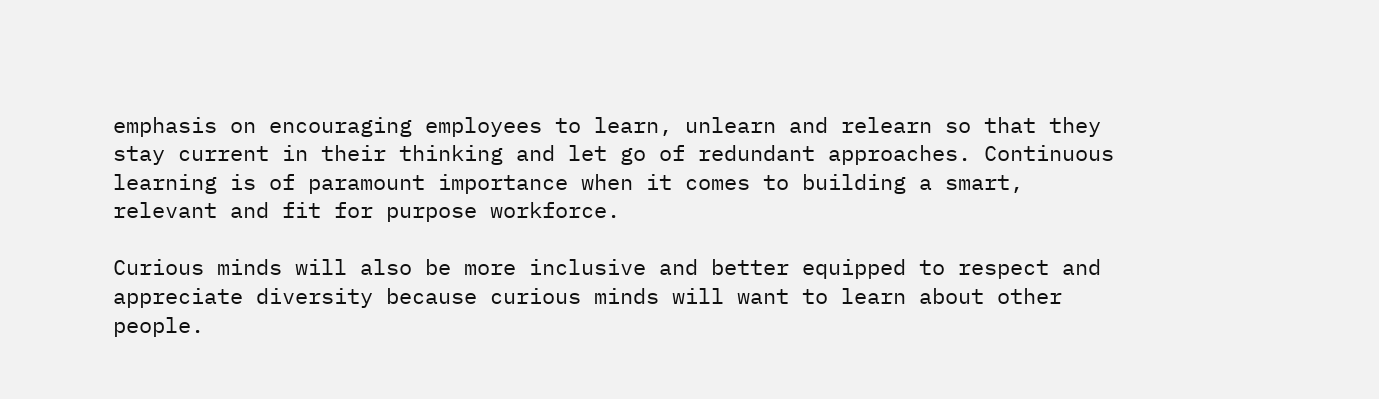emphasis on encouraging employees to learn, unlearn and relearn so that they stay current in their thinking and let go of redundant approaches. Continuous learning is of paramount importance when it comes to building a smart, relevant and fit for purpose workforce.

Curious minds will also be more inclusive and better equipped to respect and appreciate diversity because curious minds will want to learn about other people.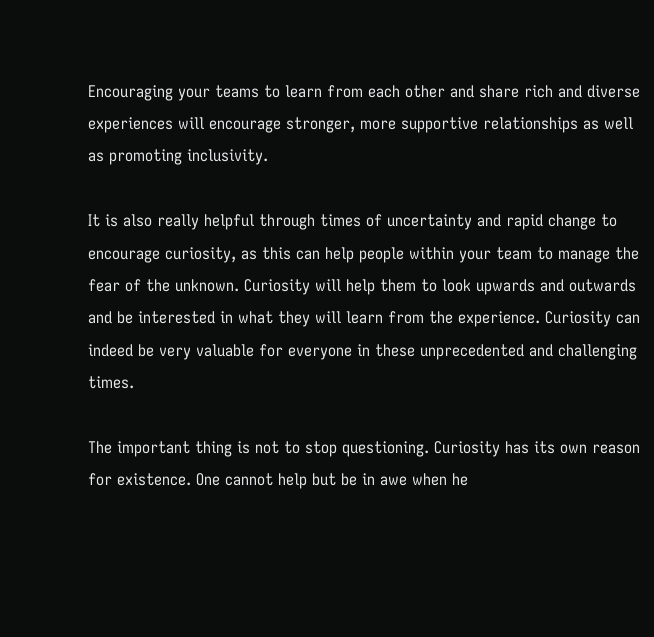Encouraging your teams to learn from each other and share rich and diverse experiences will encourage stronger, more supportive relationships as well as promoting inclusivity.

It is also really helpful through times of uncertainty and rapid change to encourage curiosity, as this can help people within your team to manage the fear of the unknown. Curiosity will help them to look upwards and outwards and be interested in what they will learn from the experience. Curiosity can indeed be very valuable for everyone in these unprecedented and challenging times.

The important thing is not to stop questioning. Curiosity has its own reason for existence. One cannot help but be in awe when he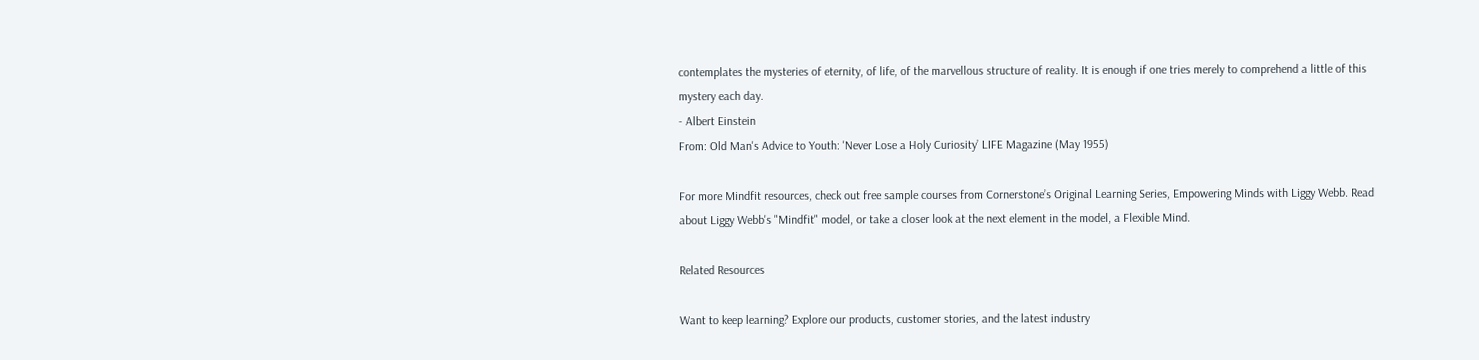contemplates the mysteries of eternity, of life, of the marvellous structure of reality. It is enough if one tries merely to comprehend a little of this mystery each day.
- Albert Einstein
From: Old Man's Advice to Youth: 'Never Lose a Holy Curiosity’ LIFE Magazine (May 1955)

For more Mindfit resources, check out free sample courses from Cornerstone’s Original Learning Series, Empowering Minds with Liggy Webb. Read about Liggy Webb's "Mindfit" model, or take a closer look at the next element in the model, a Flexible Mind.

Related Resources

Want to keep learning? Explore our products, customer stories, and the latest industry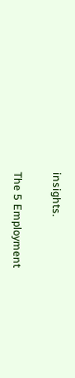insights.

The 5 Employment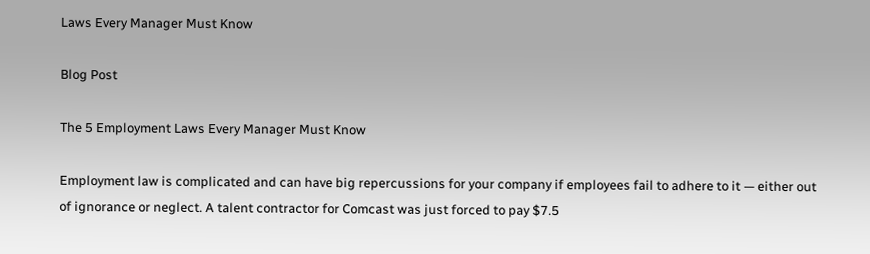Laws Every Manager Must Know

Blog Post

The 5 Employment Laws Every Manager Must Know

Employment law is complicated and can have big repercussions for your company if employees fail to adhere to it — either out of ignorance or neglect. A talent contractor for Comcast was just forced to pay $7.5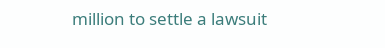million to settle a lawsuit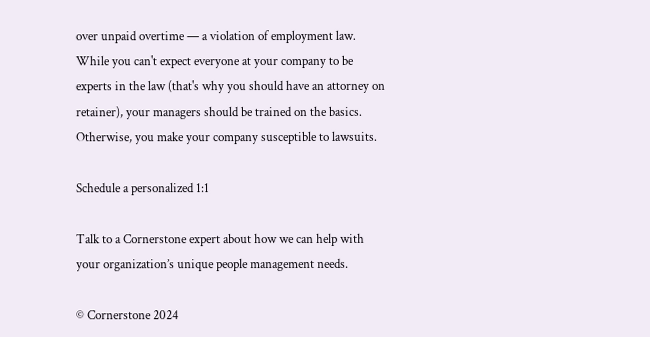over unpaid overtime — a violation of employment law. While you can't expect everyone at your company to be experts in the law (that's why you should have an attorney on retainer), your managers should be trained on the basics. Otherwise, you make your company susceptible to lawsuits.

Schedule a personalized 1:1

Talk to a Cornerstone expert about how we can help with your organization’s unique people management needs.

© Cornerstone 2024